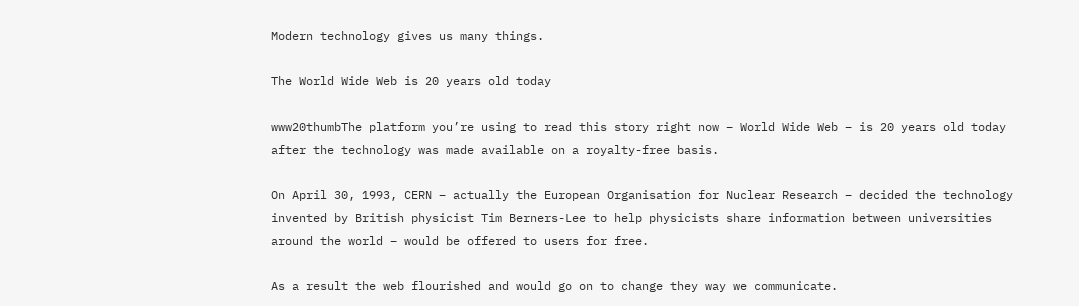Modern technology gives us many things.

The World Wide Web is 20 years old today

www20thumbThe platform you’re using to read this story right now – World Wide Web – is 20 years old today after the technology was made available on a royalty-free basis.

On April 30, 1993, CERN – actually the European Organisation for Nuclear Research – decided the technology invented by British physicist Tim Berners-Lee to help physicists share information between universities around the world – would be offered to users for free.

As a result the web flourished and would go on to change they way we communicate.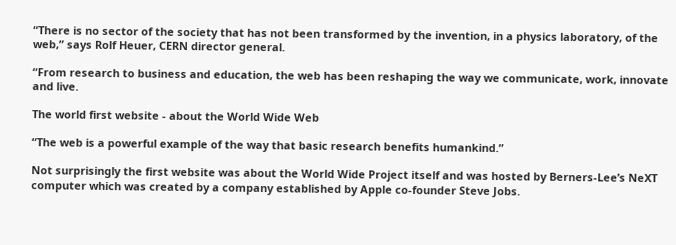“There is no sector of the society that has not been transformed by the invention, in a physics laboratory, of the web,” says Rolf Heuer, CERN director general.

“From research to business and education, the web has been reshaping the way we communicate, work, innovate and live.

The world first website - about the World Wide Web

“The web is a powerful example of the way that basic research benefits humankind.”

Not surprisingly the first website was about the World Wide Project itself and was hosted by Berners-Lee’s NeXT computer which was created by a company established by Apple co-founder Steve Jobs.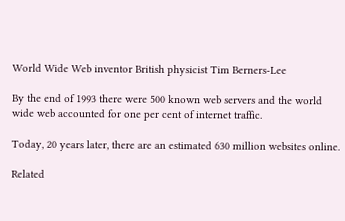World Wide Web inventor British physicist Tim Berners-Lee

By the end of 1993 there were 500 known web servers and the world wide web accounted for one per cent of internet traffic.

Today, 20 years later, there are an estimated 630 million websites online.

Related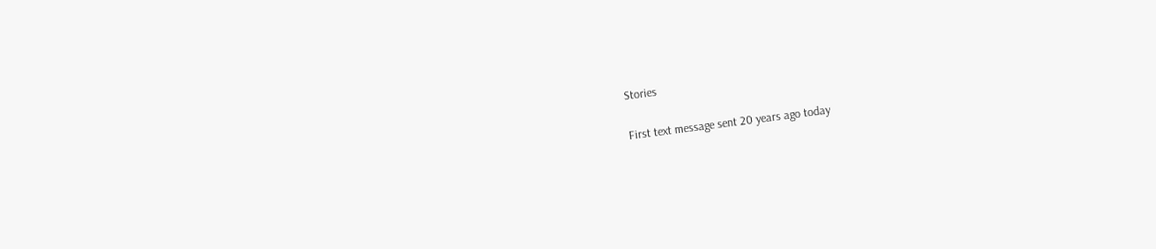Stories

First text message sent 20 years ago today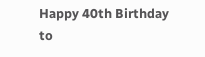Happy 40th Birthday to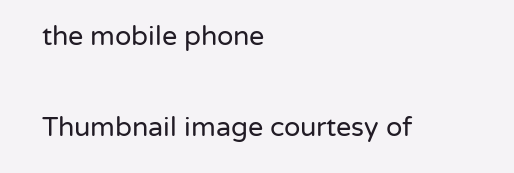the mobile phone

Thumbnail image courtesy of